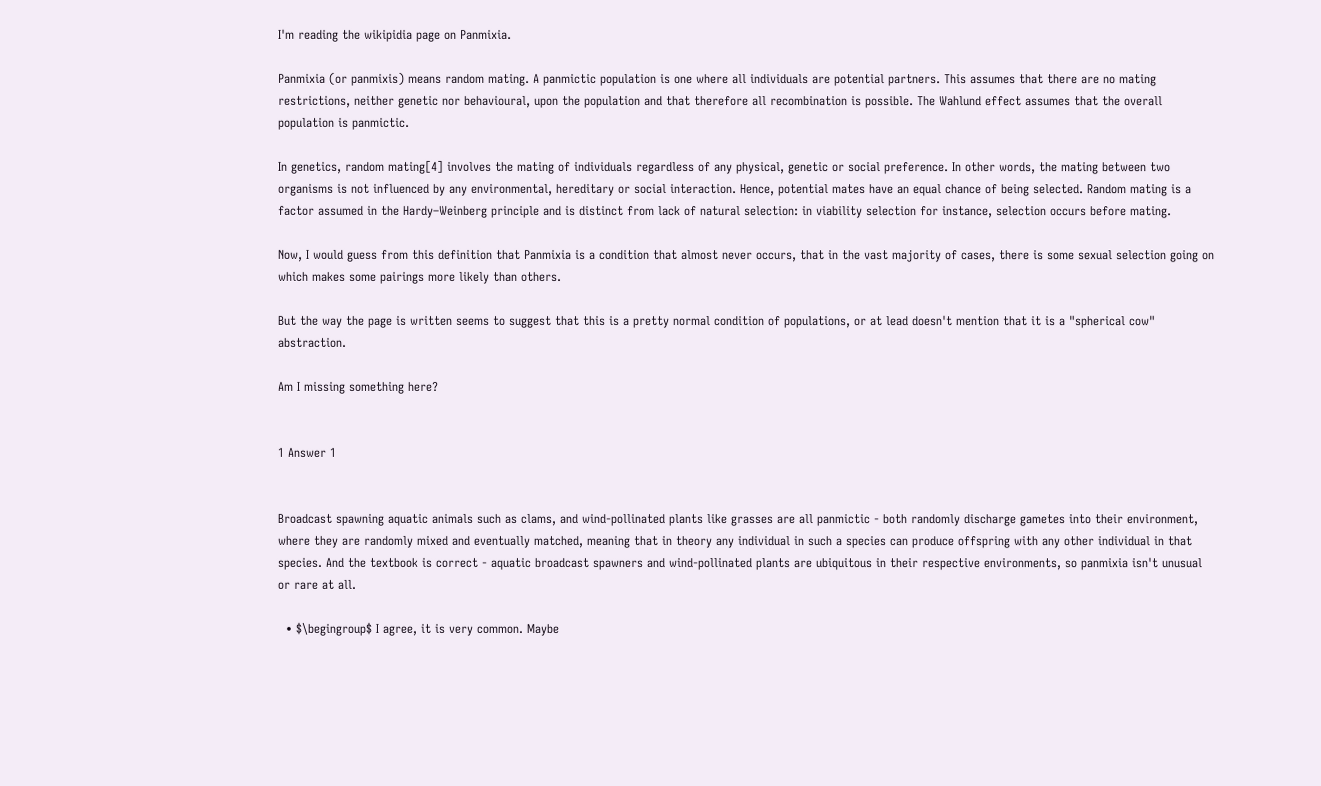I'm reading the wikipidia page on Panmixia.

Panmixia (or panmixis) means random mating. A panmictic population is one where all individuals are potential partners. This assumes that there are no mating restrictions, neither genetic nor behavioural, upon the population and that therefore all recombination is possible. The Wahlund effect assumes that the overall population is panmictic.

In genetics, random mating[4] involves the mating of individuals regardless of any physical, genetic or social preference. In other words, the mating between two organisms is not influenced by any environmental, hereditary or social interaction. Hence, potential mates have an equal chance of being selected. Random mating is a factor assumed in the Hardy–Weinberg principle and is distinct from lack of natural selection: in viability selection for instance, selection occurs before mating.

Now, I would guess from this definition that Panmixia is a condition that almost never occurs, that in the vast majority of cases, there is some sexual selection going on which makes some pairings more likely than others.

But the way the page is written seems to suggest that this is a pretty normal condition of populations, or at lead doesn't mention that it is a "spherical cow" abstraction.

Am I missing something here?


1 Answer 1


Broadcast spawning aquatic animals such as clams, and wind-pollinated plants like grasses are all panmictic - both randomly discharge gametes into their environment, where they are randomly mixed and eventually matched, meaning that in theory any individual in such a species can produce offspring with any other individual in that species. And the textbook is correct - aquatic broadcast spawners and wind-pollinated plants are ubiquitous in their respective environments, so panmixia isn't unusual or rare at all.

  • $\begingroup$ I agree, it is very common. Maybe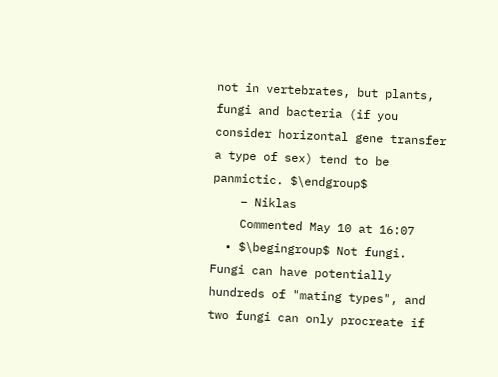not in vertebrates, but plants, fungi and bacteria (if you consider horizontal gene transfer a type of sex) tend to be panmictic. $\endgroup$
    – Niklas
    Commented May 10 at 16:07
  • $\begingroup$ Not fungi. Fungi can have potentially hundreds of "mating types", and two fungi can only procreate if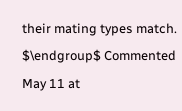their mating types match. $\endgroup$ Commented May 11 at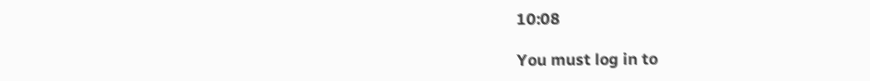10:08

You must log in to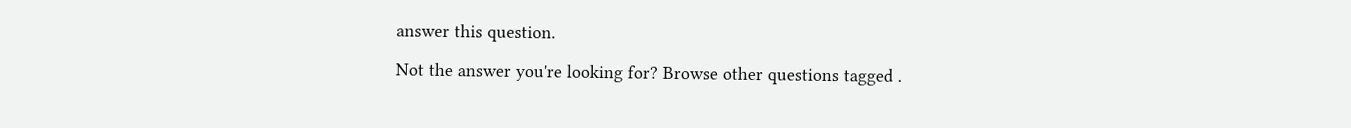answer this question.

Not the answer you're looking for? Browse other questions tagged .